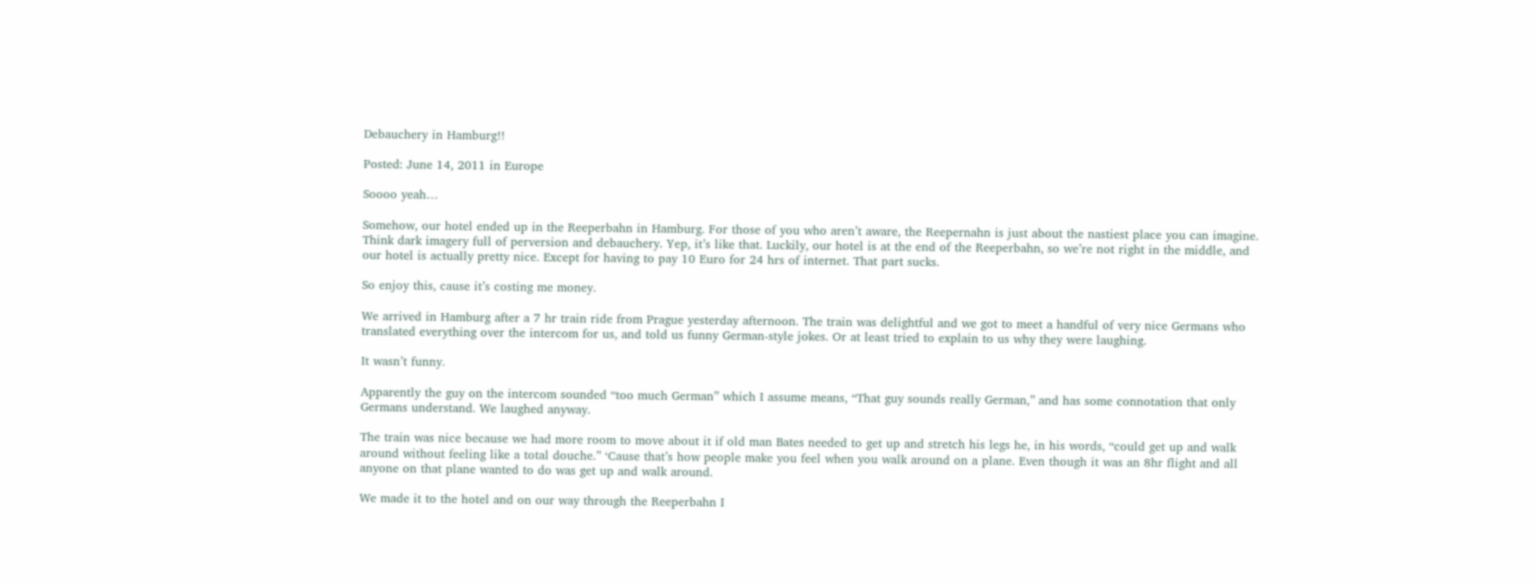Debauchery in Hamburg!!

Posted: June 14, 2011 in Europe

Soooo yeah…

Somehow, our hotel ended up in the Reeperbahn in Hamburg. For those of you who aren’t aware, the Reepernahn is just about the nastiest place you can imagine. Think dark imagery full of perversion and debauchery. Yep, it’s like that. Luckily, our hotel is at the end of the Reeperbahn, so we’re not right in the middle, and our hotel is actually pretty nice. Except for having to pay 10 Euro for 24 hrs of internet. That part sucks.

So enjoy this, cause it’s costing me money.

We arrived in Hamburg after a 7 hr train ride from Prague yesterday afternoon. The train was delightful and we got to meet a handful of very nice Germans who translated everything over the intercom for us, and told us funny German-style jokes. Or at least tried to explain to us why they were laughing.

It wasn’t funny.

Apparently the guy on the intercom sounded “too much German” which I assume means, “That guy sounds really German,” and has some connotation that only Germans understand. We laughed anyway.

The train was nice because we had more room to move about it if old man Bates needed to get up and stretch his legs he, in his words, “could get up and walk around without feeling like a total douche.” ‘Cause that’s how people make you feel when you walk around on a plane. Even though it was an 8hr flight and all anyone on that plane wanted to do was get up and walk around.

We made it to the hotel and on our way through the Reeperbahn I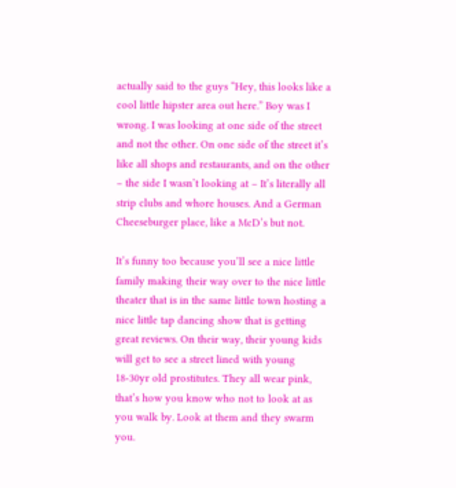actually said to the guys “Hey, this looks like a cool little hipster area out here.” Boy was I wrong. I was looking at one side of the street and not the other. On one side of the street it’s like all shops and restaurants, and on the other – the side I wasn’t looking at – It’s literally all strip clubs and whore houses. And a German Cheeseburger place, like a McD’s but not.

It’s funny too because you’ll see a nice little family making their way over to the nice little theater that is in the same little town hosting a nice little tap dancing show that is getting great reviews. On their way, their young kids will get to see a street lined with young 18-30yr old prostitutes. They all wear pink, that’s how you know who not to look at as you walk by. Look at them and they swarm you.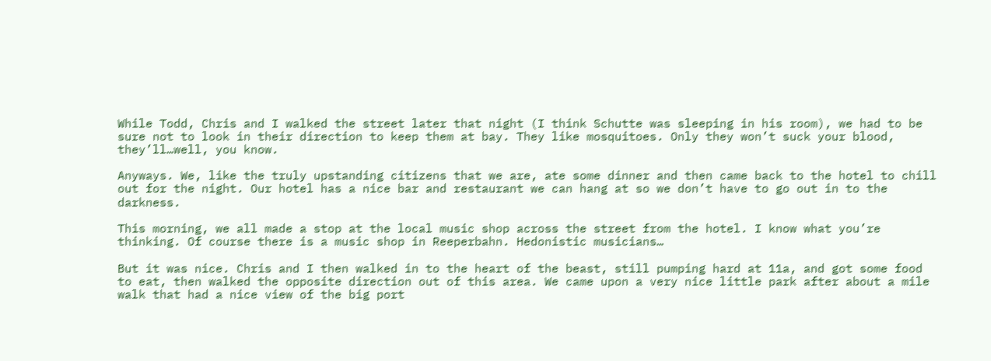While Todd, Chris and I walked the street later that night (I think Schutte was sleeping in his room), we had to be sure not to look in their direction to keep them at bay. They like mosquitoes. Only they won’t suck your blood, they’ll…well, you know.

Anyways. We, like the truly upstanding citizens that we are, ate some dinner and then came back to the hotel to chill out for the night. Our hotel has a nice bar and restaurant we can hang at so we don’t have to go out in to the darkness.

This morning, we all made a stop at the local music shop across the street from the hotel. I know what you’re thinking. Of course there is a music shop in Reeperbahn. Hedonistic musicians…

But it was nice. Chris and I then walked in to the heart of the beast, still pumping hard at 11a, and got some food to eat, then walked the opposite direction out of this area. We came upon a very nice little park after about a mile walk that had a nice view of the big port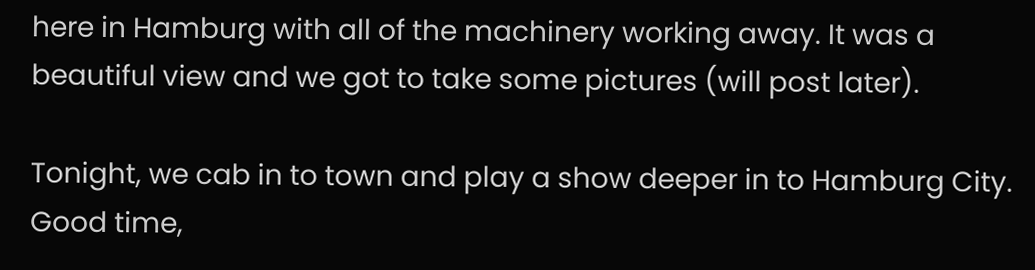here in Hamburg with all of the machinery working away. It was a beautiful view and we got to take some pictures (will post later).

Tonight, we cab in to town and play a show deeper in to Hamburg City. Good time,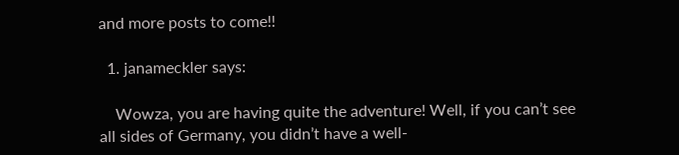and more posts to come!!

  1. janameckler says:

    Wowza, you are having quite the adventure! Well, if you can’t see all sides of Germany, you didn’t have a well-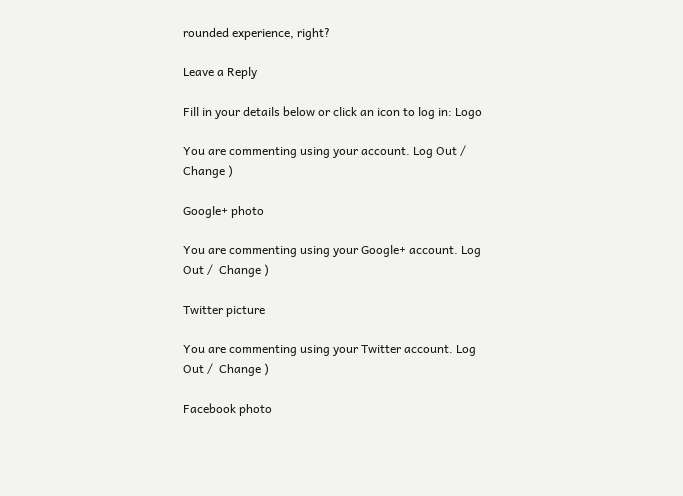rounded experience, right?

Leave a Reply

Fill in your details below or click an icon to log in: Logo

You are commenting using your account. Log Out /  Change )

Google+ photo

You are commenting using your Google+ account. Log Out /  Change )

Twitter picture

You are commenting using your Twitter account. Log Out /  Change )

Facebook photo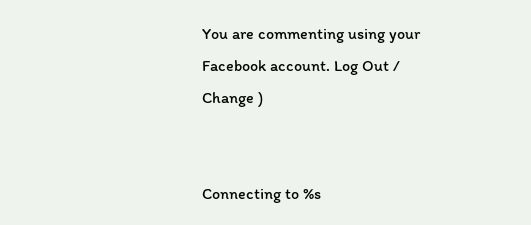You are commenting using your Facebook account. Log Out /  Change )


Connecting to %s